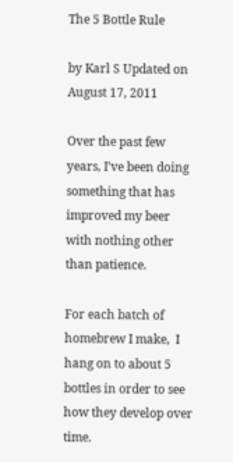The 5 Bottle Rule

by Karl S Updated on August 17, 2011

Over the past few years, I’ve been doing something that has improved my beer with nothing other than patience.

For each batch of homebrew I make,  I hang on to about 5 bottles in order to see how they develop over time.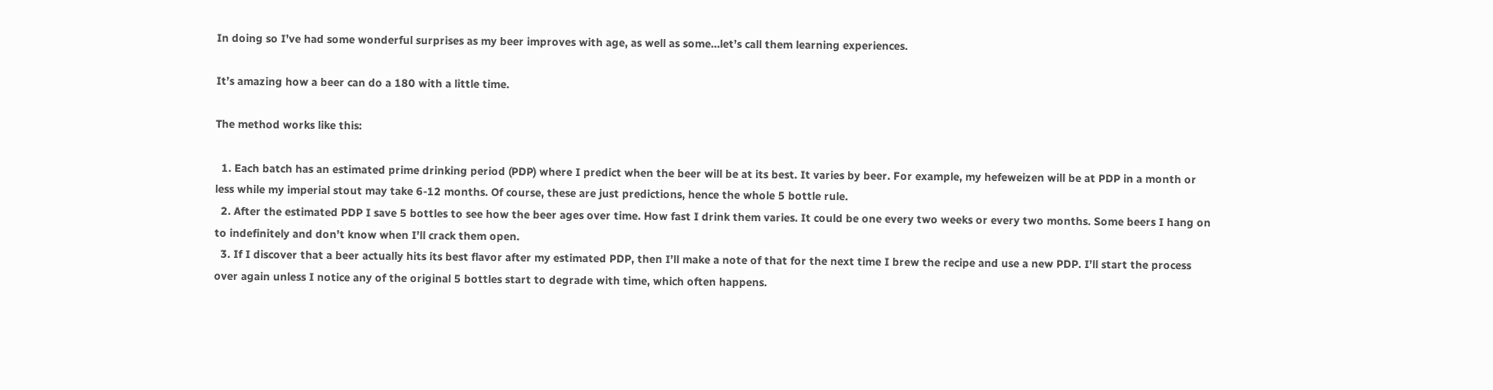In doing so I’ve had some wonderful surprises as my beer improves with age, as well as some…let’s call them learning experiences.

It’s amazing how a beer can do a 180 with a little time.

The method works like this:

  1. Each batch has an estimated prime drinking period (PDP) where I predict when the beer will be at its best. It varies by beer. For example, my hefeweizen will be at PDP in a month or less while my imperial stout may take 6-12 months. Of course, these are just predictions, hence the whole 5 bottle rule.
  2. After the estimated PDP I save 5 bottles to see how the beer ages over time. How fast I drink them varies. It could be one every two weeks or every two months. Some beers I hang on to indefinitely and don’t know when I’ll crack them open.
  3. If I discover that a beer actually hits its best flavor after my estimated PDP, then I’ll make a note of that for the next time I brew the recipe and use a new PDP. I’ll start the process over again unless I notice any of the original 5 bottles start to degrade with time, which often happens.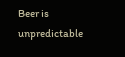Beer is unpredictable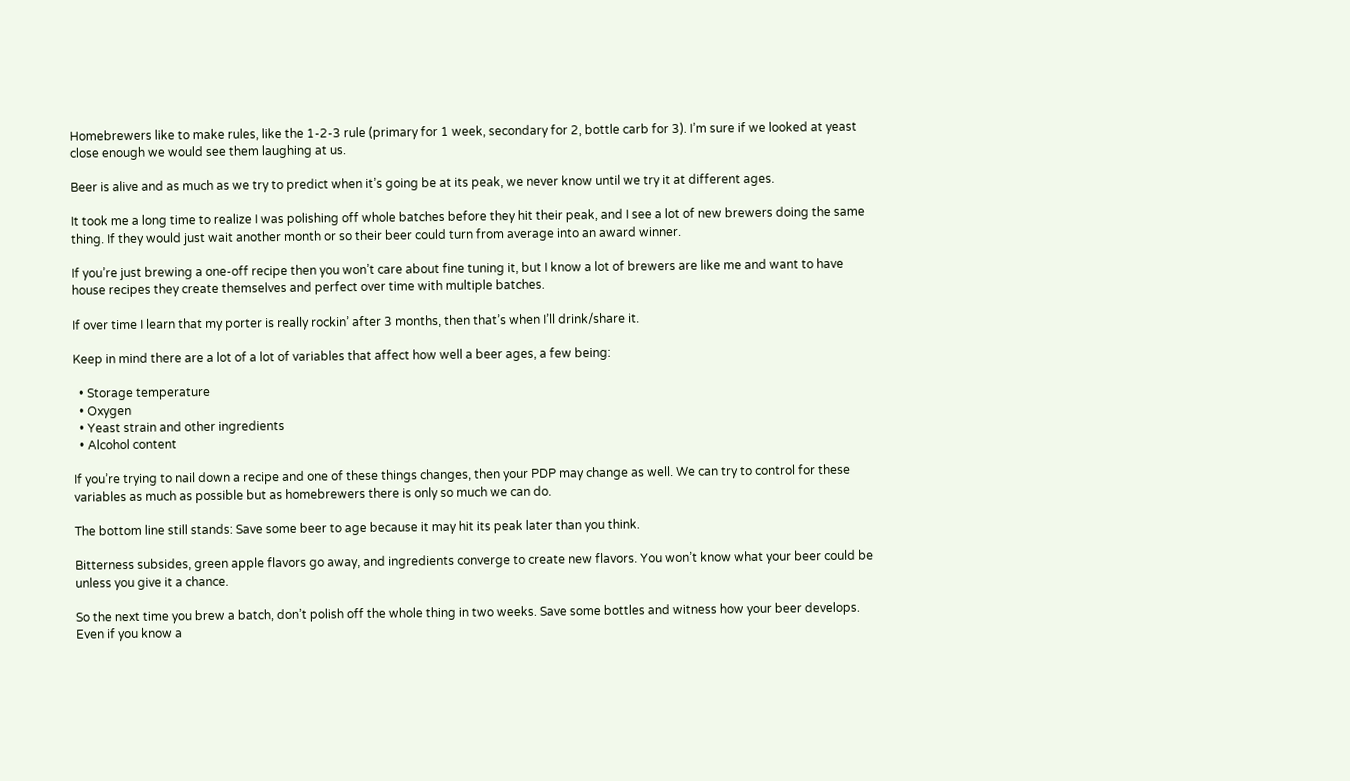Homebrewers like to make rules, like the 1-2-3 rule (primary for 1 week, secondary for 2, bottle carb for 3). I’m sure if we looked at yeast close enough we would see them laughing at us.

Beer is alive and as much as we try to predict when it’s going be at its peak, we never know until we try it at different ages.

It took me a long time to realize I was polishing off whole batches before they hit their peak, and I see a lot of new brewers doing the same thing. If they would just wait another month or so their beer could turn from average into an award winner.

If you’re just brewing a one-off recipe then you won’t care about fine tuning it, but I know a lot of brewers are like me and want to have house recipes they create themselves and perfect over time with multiple batches.

If over time I learn that my porter is really rockin’ after 3 months, then that’s when I’ll drink/share it.

Keep in mind there are a lot of a lot of variables that affect how well a beer ages, a few being:

  • Storage temperature
  • Oxygen
  • Yeast strain and other ingredients
  • Alcohol content

If you’re trying to nail down a recipe and one of these things changes, then your PDP may change as well. We can try to control for these variables as much as possible but as homebrewers there is only so much we can do.

The bottom line still stands: Save some beer to age because it may hit its peak later than you think.

Bitterness subsides, green apple flavors go away, and ingredients converge to create new flavors. You won’t know what your beer could be unless you give it a chance.

So the next time you brew a batch, don’t polish off the whole thing in two weeks. Save some bottles and witness how your beer develops. Even if you know a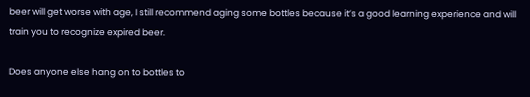beer will get worse with age, I still recommend aging some bottles because it’s a good learning experience and will train you to recognize expired beer.

Does anyone else hang on to bottles to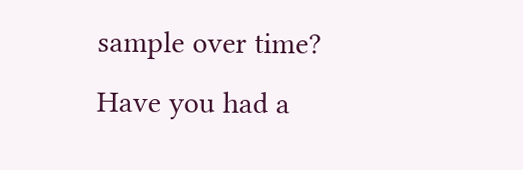sample over time? Have you had a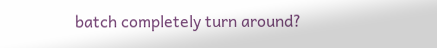batch completely turn around?